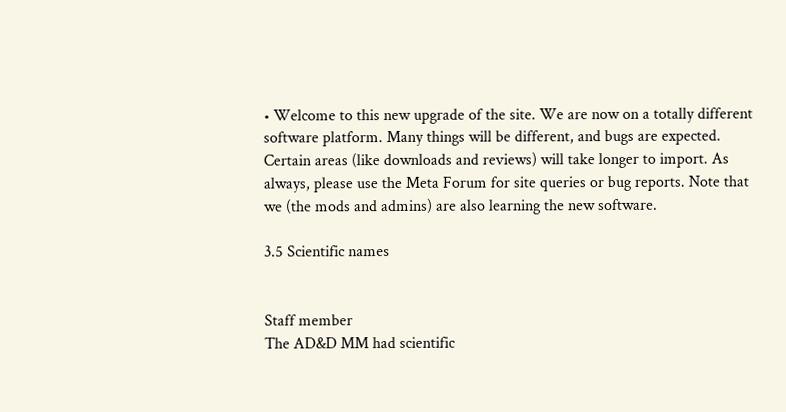• Welcome to this new upgrade of the site. We are now on a totally different software platform. Many things will be different, and bugs are expected. Certain areas (like downloads and reviews) will take longer to import. As always, please use the Meta Forum for site queries or bug reports. Note that we (the mods and admins) are also learning the new software.

3.5 Scientific names


Staff member
The AD&D MM had scientific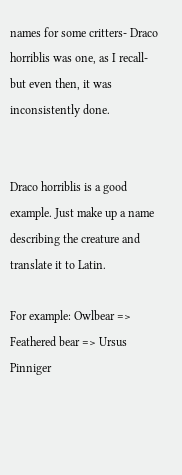names for some critters- Draco horriblis was one, as I recall- but even then, it was inconsistently done.


Draco horriblis is a good example. Just make up a name describing the creature and translate it to Latin.

For example: Owlbear => Feathered bear => Ursus Pinniger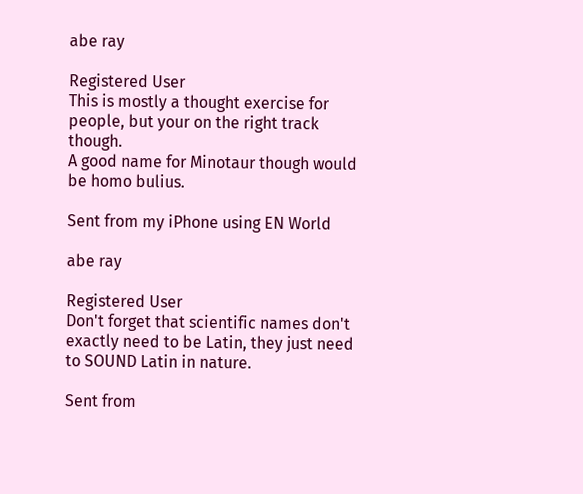abe ray

Registered User
This is mostly a thought exercise for people, but your on the right track though.
A good name for Minotaur though would be homo bulius.

Sent from my iPhone using EN World

abe ray

Registered User
Don't forget that scientific names don't exactly need to be Latin, they just need to SOUND Latin in nature.

Sent from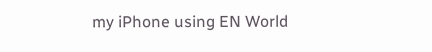my iPhone using EN World